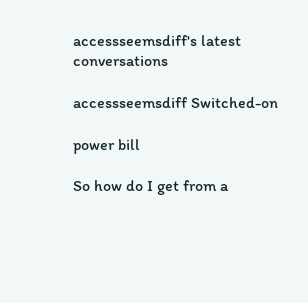accessseemsdiff's latest conversations

accessseemsdiff Switched-on

power bill

So how do I get from a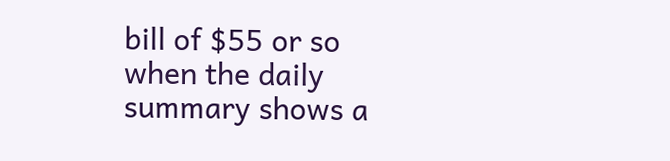bill of $55 or so when the daily summary shows a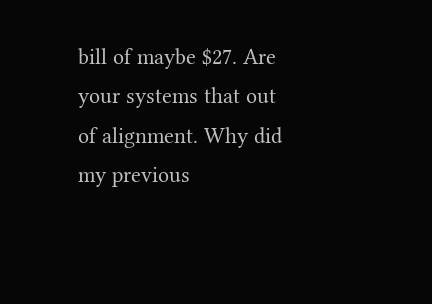bill of maybe $27. Are your systems that out of alignment. Why did my previous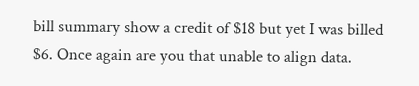bill summary show a credit of $18 but yet I was billed $6. Once again are you that unable to align data.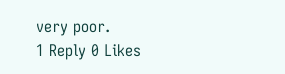very poor.
1 Reply 0 Likes